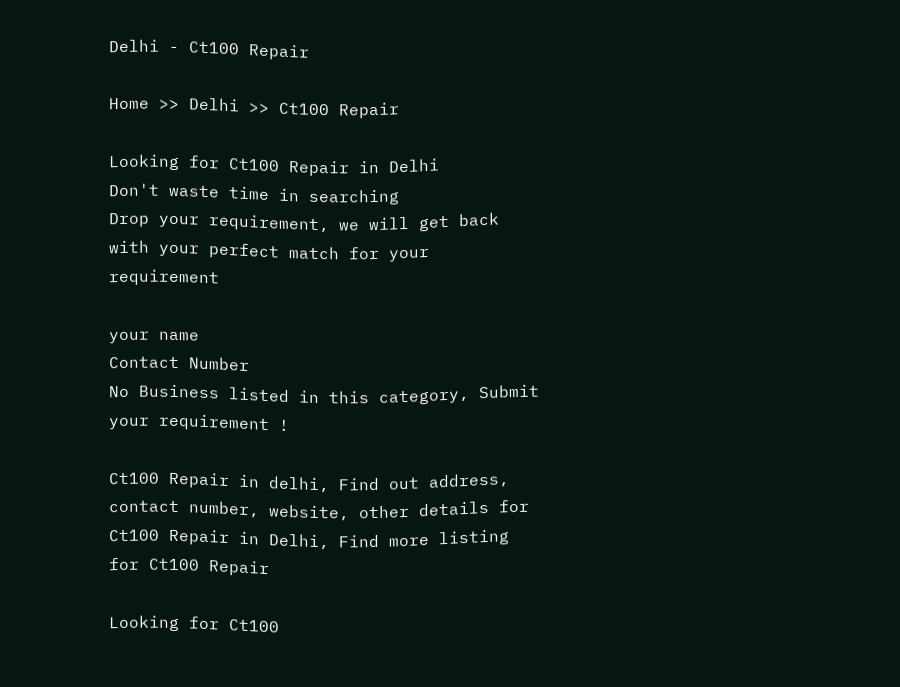Delhi - Ct100 Repair

Home >> Delhi >> Ct100 Repair

Looking for Ct100 Repair in Delhi
Don't waste time in searching
Drop your requirement, we will get back with your perfect match for your requirement

your name
Contact Number
No Business listed in this category, Submit your requirement !

Ct100 Repair in delhi, Find out address, contact number, website, other details for Ct100 Repair in Delhi, Find more listing for Ct100 Repair

Looking for Ct100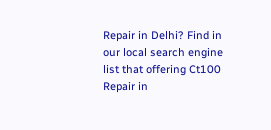Repair in Delhi? Find in our local search engine list that offering Ct100 Repair in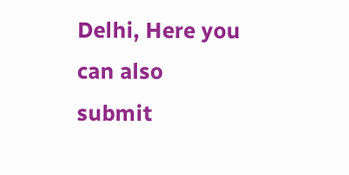Delhi, Here you can also submit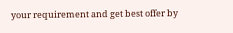your requirement and get best offer by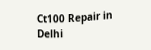Ct100 Repair in Delhi